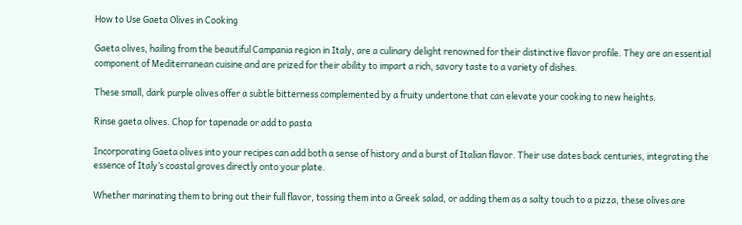How to Use Gaeta Olives in Cooking

Gaeta olives, hailing from the beautiful Campania region in Italy, are a culinary delight renowned for their distinctive flavor profile. They are an essential component of Mediterranean cuisine and are prized for their ability to impart a rich, savory taste to a variety of dishes.

These small, dark purple olives offer a subtle bitterness complemented by a fruity undertone that can elevate your cooking to new heights.

Rinse gaeta olives. Chop for tapenade or add to pasta

Incorporating Gaeta olives into your recipes can add both a sense of history and a burst of Italian flavor. Their use dates back centuries, integrating the essence of Italy’s coastal groves directly onto your plate.

Whether marinating them to bring out their full flavor, tossing them into a Greek salad, or adding them as a salty touch to a pizza, these olives are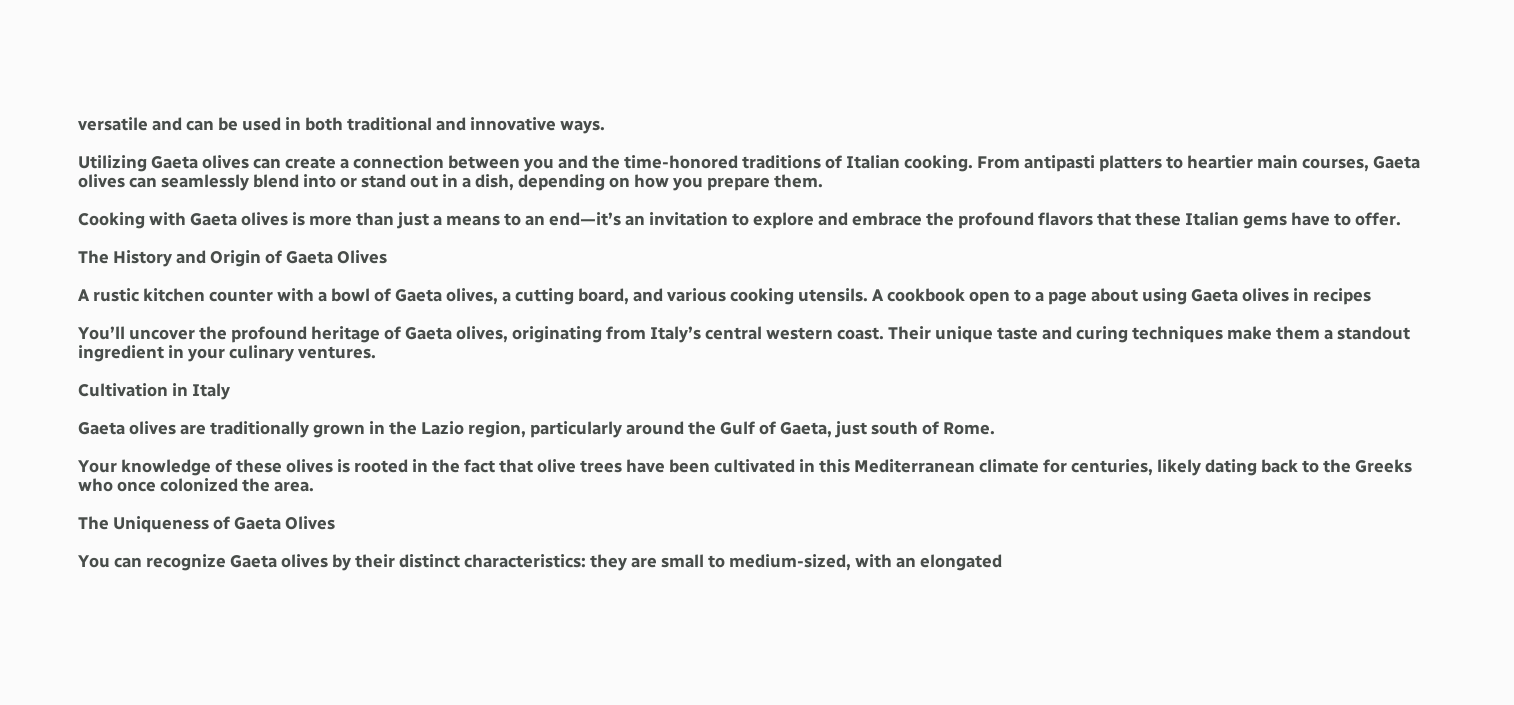versatile and can be used in both traditional and innovative ways.

Utilizing Gaeta olives can create a connection between you and the time-honored traditions of Italian cooking. From antipasti platters to heartier main courses, Gaeta olives can seamlessly blend into or stand out in a dish, depending on how you prepare them.

Cooking with Gaeta olives is more than just a means to an end—it’s an invitation to explore and embrace the profound flavors that these Italian gems have to offer.

The History and Origin of Gaeta Olives

A rustic kitchen counter with a bowl of Gaeta olives, a cutting board, and various cooking utensils. A cookbook open to a page about using Gaeta olives in recipes

You’ll uncover the profound heritage of Gaeta olives, originating from Italy’s central western coast. Their unique taste and curing techniques make them a standout ingredient in your culinary ventures.

Cultivation in Italy

Gaeta olives are traditionally grown in the Lazio region, particularly around the Gulf of Gaeta, just south of Rome.

Your knowledge of these olives is rooted in the fact that olive trees have been cultivated in this Mediterranean climate for centuries, likely dating back to the Greeks who once colonized the area.

The Uniqueness of Gaeta Olives

You can recognize Gaeta olives by their distinct characteristics: they are small to medium-sized, with an elongated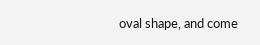oval shape, and come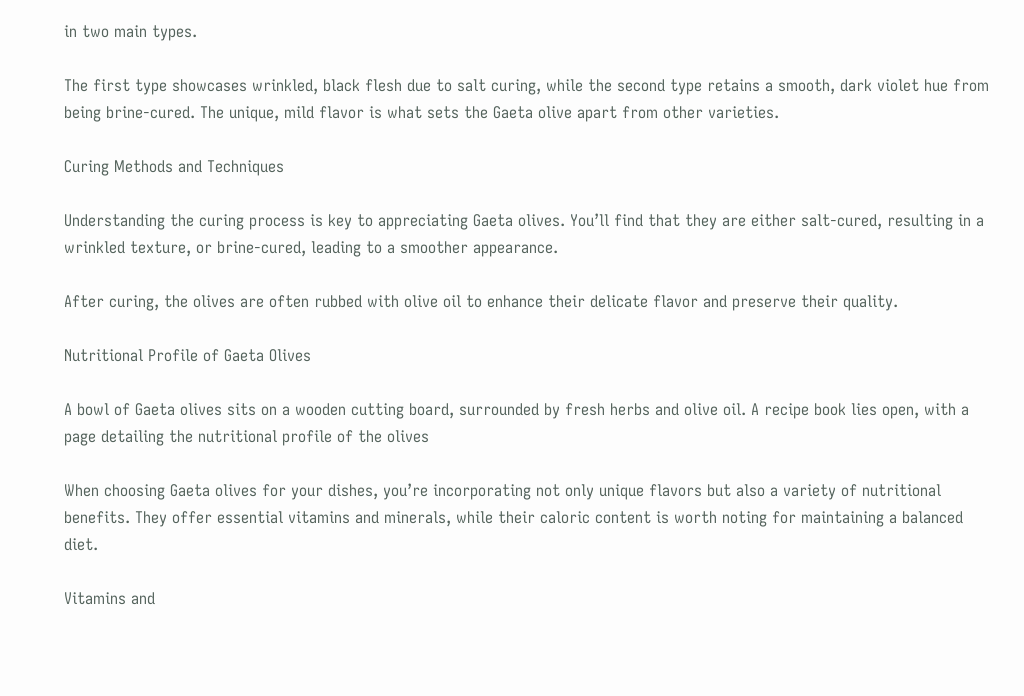in two main types.

The first type showcases wrinkled, black flesh due to salt curing, while the second type retains a smooth, dark violet hue from being brine-cured. The unique, mild flavor is what sets the Gaeta olive apart from other varieties.

Curing Methods and Techniques

Understanding the curing process is key to appreciating Gaeta olives. You’ll find that they are either salt-cured, resulting in a wrinkled texture, or brine-cured, leading to a smoother appearance.

After curing, the olives are often rubbed with olive oil to enhance their delicate flavor and preserve their quality.

Nutritional Profile of Gaeta Olives

A bowl of Gaeta olives sits on a wooden cutting board, surrounded by fresh herbs and olive oil. A recipe book lies open, with a page detailing the nutritional profile of the olives

When choosing Gaeta olives for your dishes, you’re incorporating not only unique flavors but also a variety of nutritional benefits. They offer essential vitamins and minerals, while their caloric content is worth noting for maintaining a balanced diet.

Vitamins and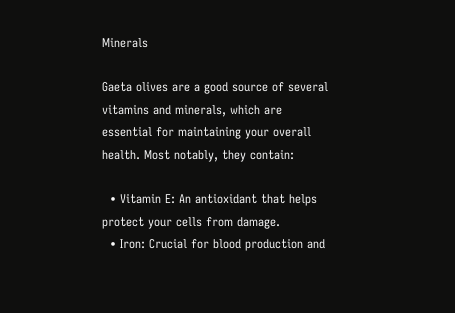Minerals

Gaeta olives are a good source of several vitamins and minerals, which are essential for maintaining your overall health. Most notably, they contain:

  • Vitamin E: An antioxidant that helps protect your cells from damage.
  • Iron: Crucial for blood production and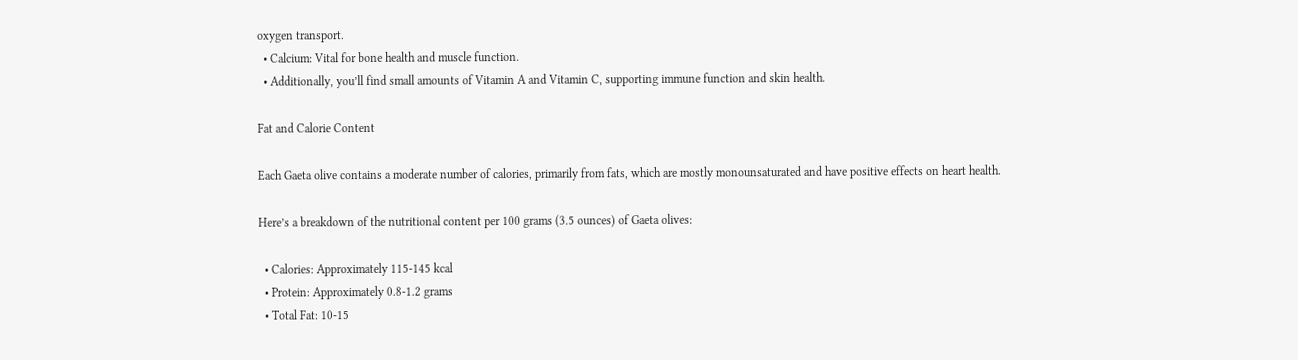oxygen transport.
  • Calcium: Vital for bone health and muscle function.
  • Additionally, you’ll find small amounts of Vitamin A and Vitamin C, supporting immune function and skin health.

Fat and Calorie Content

Each Gaeta olive contains a moderate number of calories, primarily from fats, which are mostly monounsaturated and have positive effects on heart health.

Here’s a breakdown of the nutritional content per 100 grams (3.5 ounces) of Gaeta olives:

  • Calories: Approximately 115-145 kcal
  • Protein: Approximately 0.8-1.2 grams
  • Total Fat: 10-15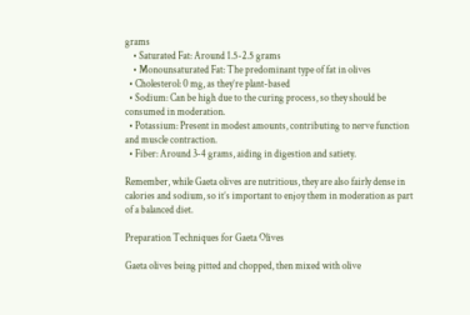grams
    • Saturated Fat: Around 1.5-2.5 grams
    • Monounsaturated Fat: The predominant type of fat in olives
  • Cholesterol: 0 mg, as they’re plant-based
  • Sodium: Can be high due to the curing process, so they should be consumed in moderation.
  • Potassium: Present in modest amounts, contributing to nerve function and muscle contraction.
  • Fiber: Around 3-4 grams, aiding in digestion and satiety.

Remember, while Gaeta olives are nutritious, they are also fairly dense in calories and sodium, so it’s important to enjoy them in moderation as part of a balanced diet.

Preparation Techniques for Gaeta Olives

Gaeta olives being pitted and chopped, then mixed with olive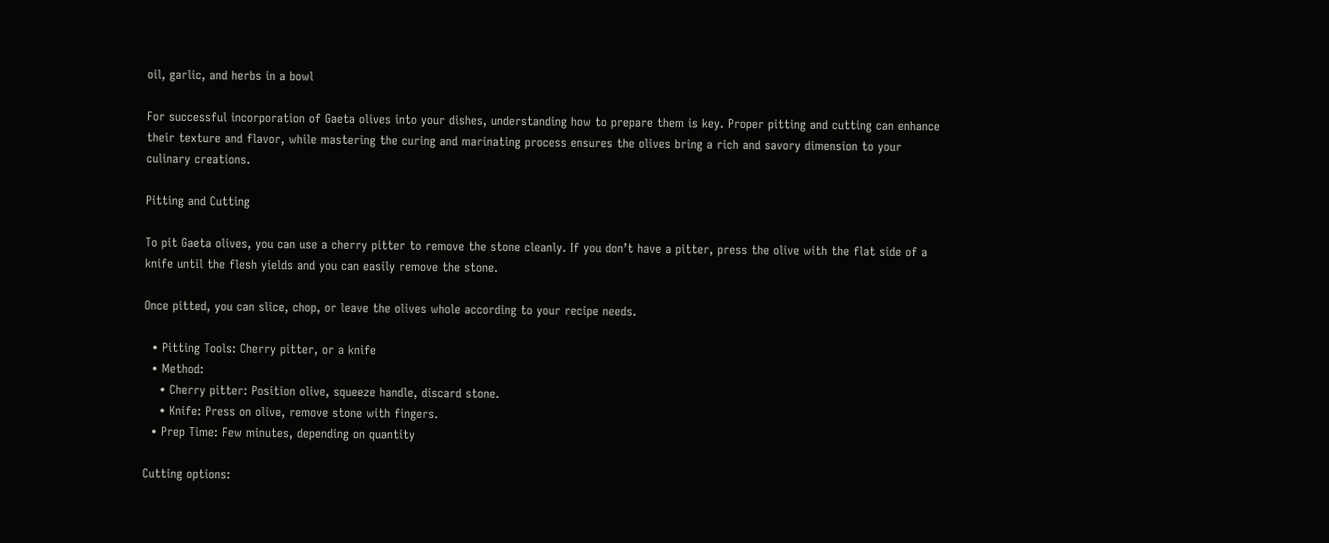oil, garlic, and herbs in a bowl

For successful incorporation of Gaeta olives into your dishes, understanding how to prepare them is key. Proper pitting and cutting can enhance their texture and flavor, while mastering the curing and marinating process ensures the olives bring a rich and savory dimension to your culinary creations.

Pitting and Cutting

To pit Gaeta olives, you can use a cherry pitter to remove the stone cleanly. If you don’t have a pitter, press the olive with the flat side of a knife until the flesh yields and you can easily remove the stone.

Once pitted, you can slice, chop, or leave the olives whole according to your recipe needs.

  • Pitting Tools: Cherry pitter, or a knife
  • Method:
    • Cherry pitter: Position olive, squeeze handle, discard stone.
    • Knife: Press on olive, remove stone with fingers.
  • Prep Time: Few minutes, depending on quantity

Cutting options: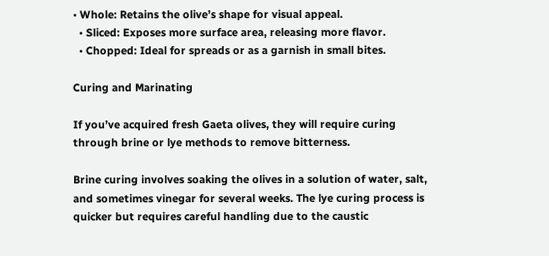• Whole: Retains the olive’s shape for visual appeal.
  • Sliced: Exposes more surface area, releasing more flavor.
  • Chopped: Ideal for spreads or as a garnish in small bites.

Curing and Marinating

If you’ve acquired fresh Gaeta olives, they will require curing through brine or lye methods to remove bitterness.

Brine curing involves soaking the olives in a solution of water, salt, and sometimes vinegar for several weeks. The lye curing process is quicker but requires careful handling due to the caustic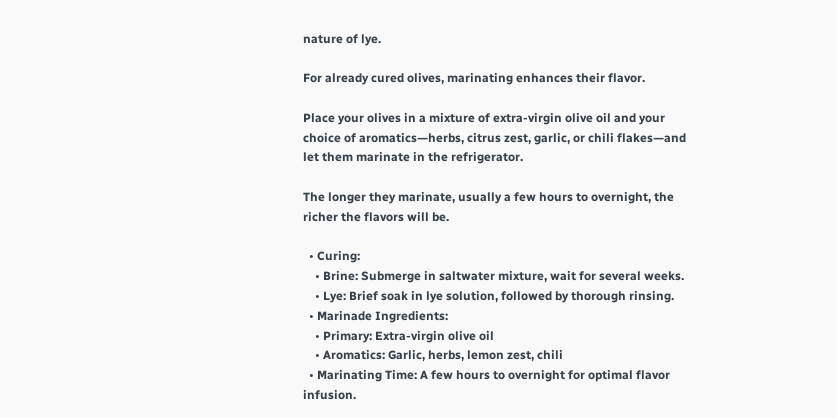nature of lye.

For already cured olives, marinating enhances their flavor.

Place your olives in a mixture of extra-virgin olive oil and your choice of aromatics—herbs, citrus zest, garlic, or chili flakes—and let them marinate in the refrigerator.

The longer they marinate, usually a few hours to overnight, the richer the flavors will be.

  • Curing:
    • Brine: Submerge in saltwater mixture, wait for several weeks.
    • Lye: Brief soak in lye solution, followed by thorough rinsing.
  • Marinade Ingredients:
    • Primary: Extra-virgin olive oil
    • Aromatics: Garlic, herbs, lemon zest, chili
  • Marinating Time: A few hours to overnight for optimal flavor infusion.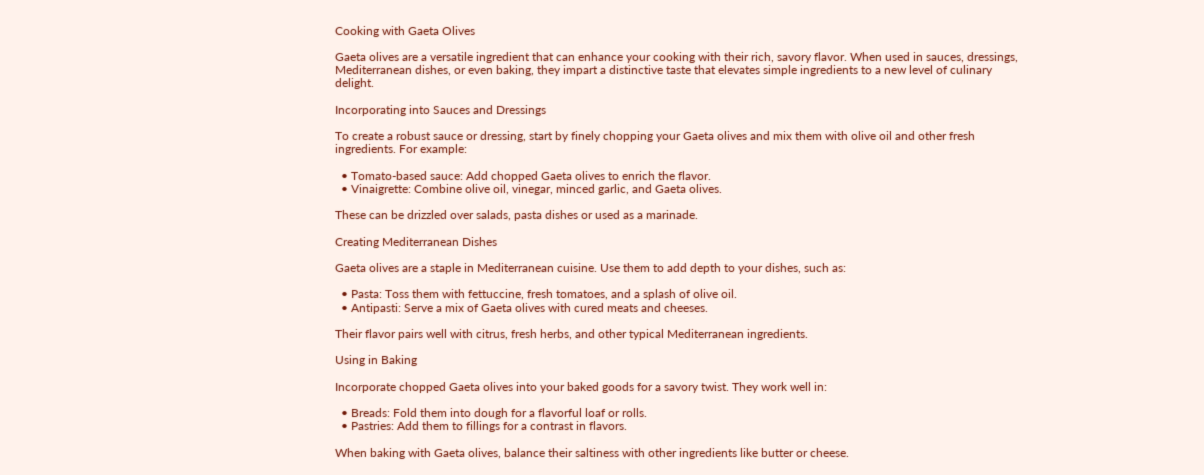Cooking with Gaeta Olives

Gaeta olives are a versatile ingredient that can enhance your cooking with their rich, savory flavor. When used in sauces, dressings, Mediterranean dishes, or even baking, they impart a distinctive taste that elevates simple ingredients to a new level of culinary delight.

Incorporating into Sauces and Dressings

To create a robust sauce or dressing, start by finely chopping your Gaeta olives and mix them with olive oil and other fresh ingredients. For example:

  • Tomato-based sauce: Add chopped Gaeta olives to enrich the flavor.
  • Vinaigrette: Combine olive oil, vinegar, minced garlic, and Gaeta olives.

These can be drizzled over salads, pasta dishes or used as a marinade.

Creating Mediterranean Dishes

Gaeta olives are a staple in Mediterranean cuisine. Use them to add depth to your dishes, such as:

  • Pasta: Toss them with fettuccine, fresh tomatoes, and a splash of olive oil.
  • Antipasti: Serve a mix of Gaeta olives with cured meats and cheeses.

Their flavor pairs well with citrus, fresh herbs, and other typical Mediterranean ingredients.

Using in Baking

Incorporate chopped Gaeta olives into your baked goods for a savory twist. They work well in:

  • Breads: Fold them into dough for a flavorful loaf or rolls.
  • Pastries: Add them to fillings for a contrast in flavors.

When baking with Gaeta olives, balance their saltiness with other ingredients like butter or cheese.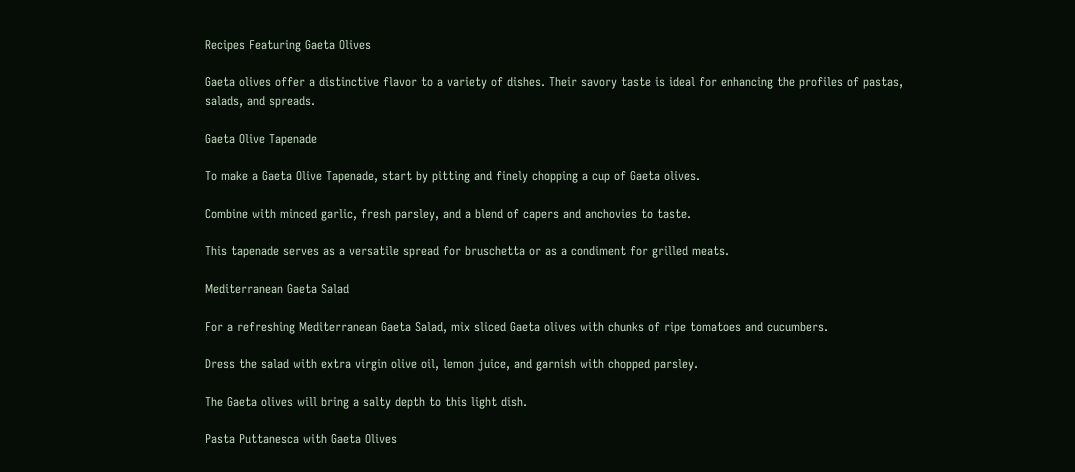Recipes Featuring Gaeta Olives

Gaeta olives offer a distinctive flavor to a variety of dishes. Their savory taste is ideal for enhancing the profiles of pastas, salads, and spreads.

Gaeta Olive Tapenade

To make a Gaeta Olive Tapenade, start by pitting and finely chopping a cup of Gaeta olives.

Combine with minced garlic, fresh parsley, and a blend of capers and anchovies to taste.

This tapenade serves as a versatile spread for bruschetta or as a condiment for grilled meats.

Mediterranean Gaeta Salad

For a refreshing Mediterranean Gaeta Salad, mix sliced Gaeta olives with chunks of ripe tomatoes and cucumbers.

Dress the salad with extra virgin olive oil, lemon juice, and garnish with chopped parsley.

The Gaeta olives will bring a salty depth to this light dish.

Pasta Puttanesca with Gaeta Olives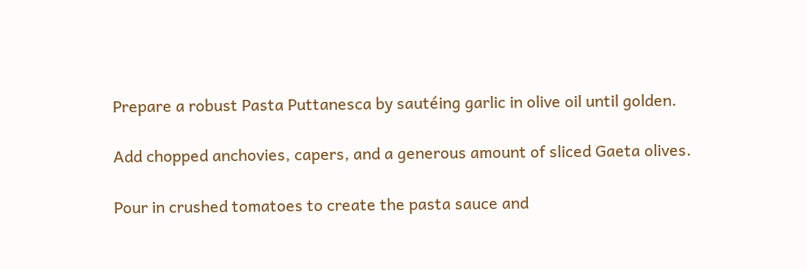Prepare a robust Pasta Puttanesca by sautéing garlic in olive oil until golden.

Add chopped anchovies, capers, and a generous amount of sliced Gaeta olives.

Pour in crushed tomatoes to create the pasta sauce and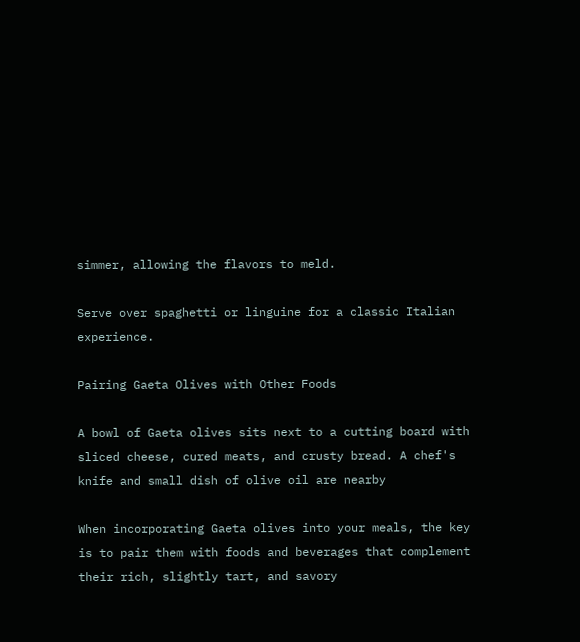simmer, allowing the flavors to meld.

Serve over spaghetti or linguine for a classic Italian experience.

Pairing Gaeta Olives with Other Foods

A bowl of Gaeta olives sits next to a cutting board with sliced cheese, cured meats, and crusty bread. A chef's knife and small dish of olive oil are nearby

When incorporating Gaeta olives into your meals, the key is to pair them with foods and beverages that complement their rich, slightly tart, and savory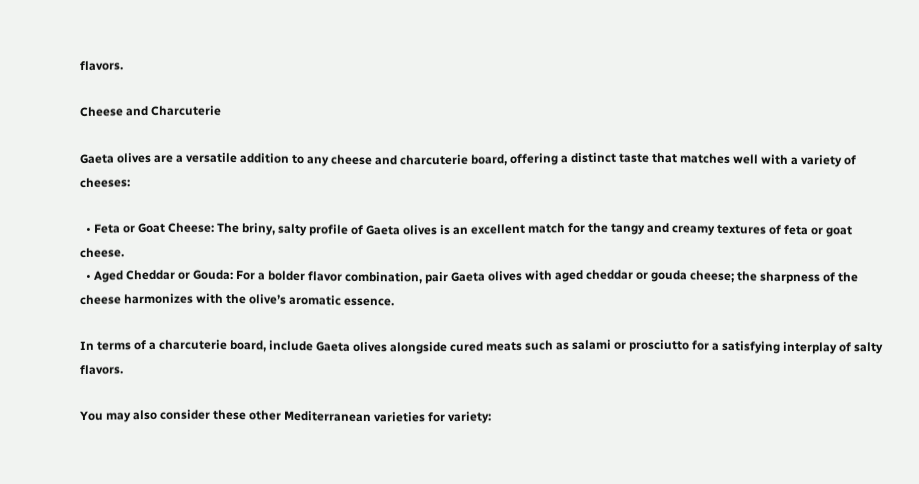flavors.

Cheese and Charcuterie

Gaeta olives are a versatile addition to any cheese and charcuterie board, offering a distinct taste that matches well with a variety of cheeses:

  • Feta or Goat Cheese: The briny, salty profile of Gaeta olives is an excellent match for the tangy and creamy textures of feta or goat cheese.
  • Aged Cheddar or Gouda: For a bolder flavor combination, pair Gaeta olives with aged cheddar or gouda cheese; the sharpness of the cheese harmonizes with the olive’s aromatic essence.

In terms of a charcuterie board, include Gaeta olives alongside cured meats such as salami or prosciutto for a satisfying interplay of salty flavors.

You may also consider these other Mediterranean varieties for variety: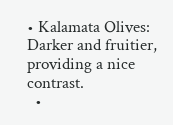• Kalamata Olives: Darker and fruitier, providing a nice contrast.
  •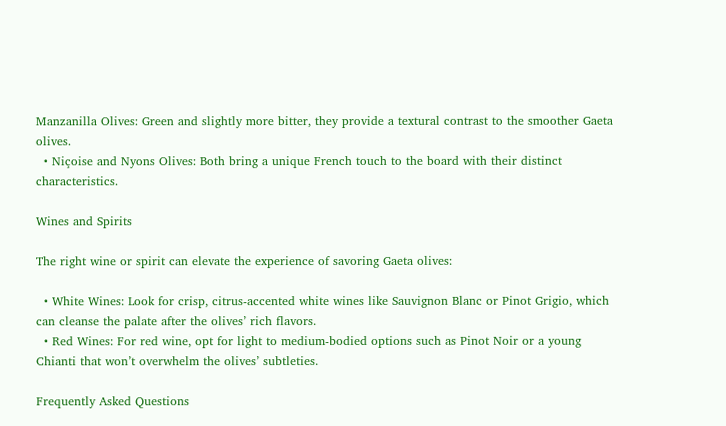Manzanilla Olives: Green and slightly more bitter, they provide a textural contrast to the smoother Gaeta olives.
  • Niçoise and Nyons Olives: Both bring a unique French touch to the board with their distinct characteristics.

Wines and Spirits

The right wine or spirit can elevate the experience of savoring Gaeta olives:

  • White Wines: Look for crisp, citrus-accented white wines like Sauvignon Blanc or Pinot Grigio, which can cleanse the palate after the olives’ rich flavors.
  • Red Wines: For red wine, opt for light to medium-bodied options such as Pinot Noir or a young Chianti that won’t overwhelm the olives’ subtleties.

Frequently Asked Questions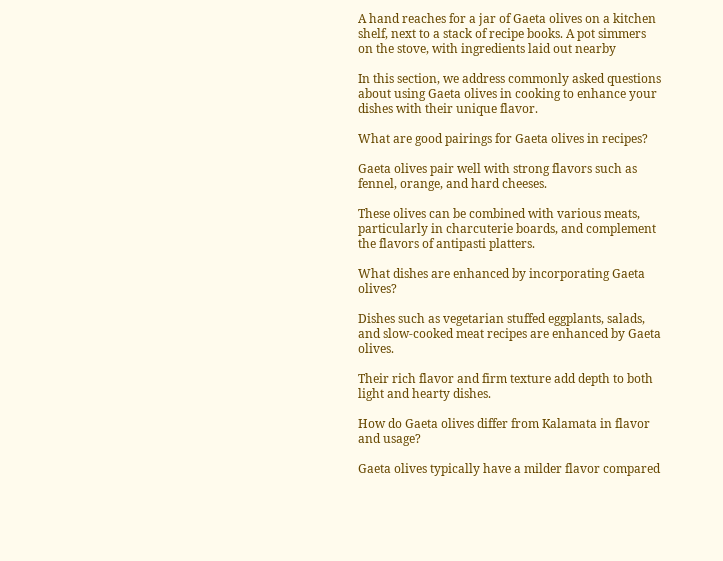A hand reaches for a jar of Gaeta olives on a kitchen shelf, next to a stack of recipe books. A pot simmers on the stove, with ingredients laid out nearby

In this section, we address commonly asked questions about using Gaeta olives in cooking to enhance your dishes with their unique flavor.

What are good pairings for Gaeta olives in recipes?

Gaeta olives pair well with strong flavors such as fennel, orange, and hard cheeses.

These olives can be combined with various meats, particularly in charcuterie boards, and complement the flavors of antipasti platters.

What dishes are enhanced by incorporating Gaeta olives?

Dishes such as vegetarian stuffed eggplants, salads, and slow-cooked meat recipes are enhanced by Gaeta olives.

Their rich flavor and firm texture add depth to both light and hearty dishes.

How do Gaeta olives differ from Kalamata in flavor and usage?

Gaeta olives typically have a milder flavor compared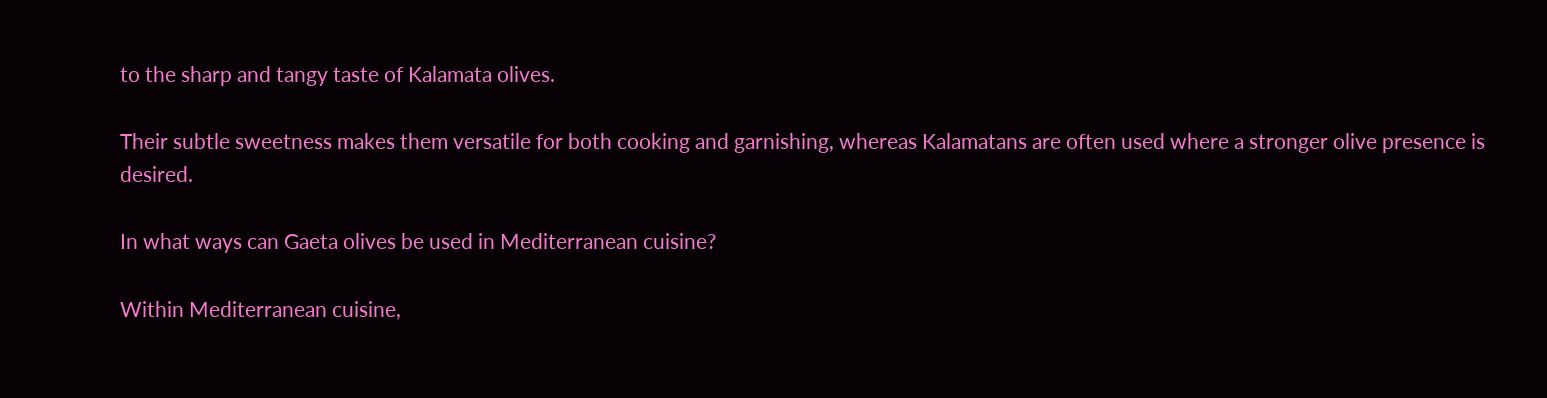to the sharp and tangy taste of Kalamata olives.

Their subtle sweetness makes them versatile for both cooking and garnishing, whereas Kalamatans are often used where a stronger olive presence is desired.

In what ways can Gaeta olives be used in Mediterranean cuisine?

Within Mediterranean cuisine,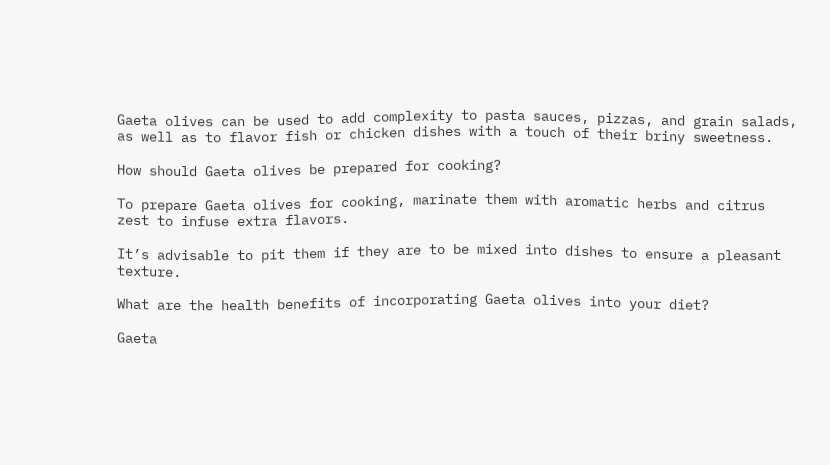Gaeta olives can be used to add complexity to pasta sauces, pizzas, and grain salads, as well as to flavor fish or chicken dishes with a touch of their briny sweetness.

How should Gaeta olives be prepared for cooking?

To prepare Gaeta olives for cooking, marinate them with aromatic herbs and citrus zest to infuse extra flavors.

It’s advisable to pit them if they are to be mixed into dishes to ensure a pleasant texture.

What are the health benefits of incorporating Gaeta olives into your diet?

Gaeta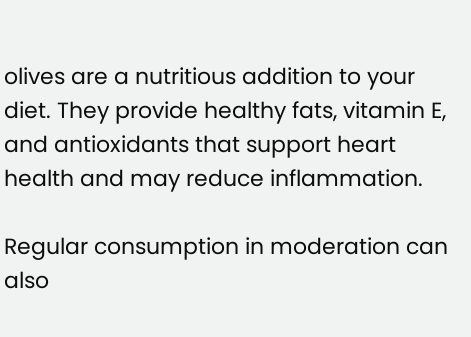olives are a nutritious addition to your diet. They provide healthy fats, vitamin E, and antioxidants that support heart health and may reduce inflammation.

Regular consumption in moderation can also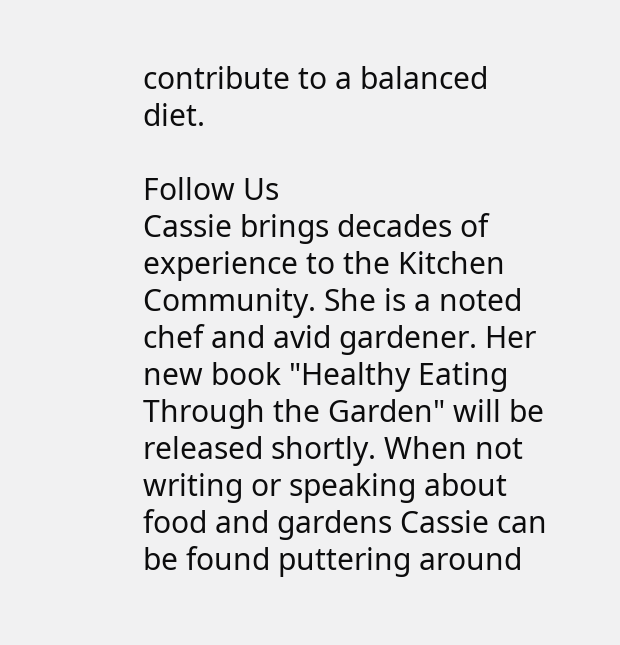contribute to a balanced diet.

Follow Us
Cassie brings decades of experience to the Kitchen Community. She is a noted chef and avid gardener. Her new book "Healthy Eating Through the Garden" will be released shortly. When not writing or speaking about food and gardens Cassie can be found puttering around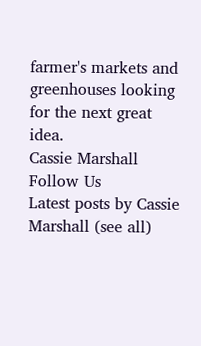farmer's markets and greenhouses looking for the next great idea.
Cassie Marshall
Follow Us
Latest posts by Cassie Marshall (see all)